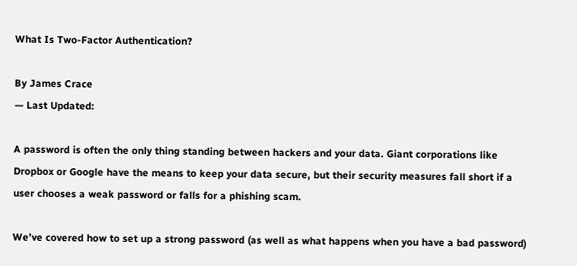What Is Two-Factor Authentication?

By James Crace
— Last Updated:

A password is often the only thing standing between hackers and your data. Giant corporations like Dropbox or Google have the means to keep your data secure, but their security measures fall short if a user chooses a weak password or falls for a phishing scam.

We’ve covered how to set up a strong password (as well as what happens when you have a bad password)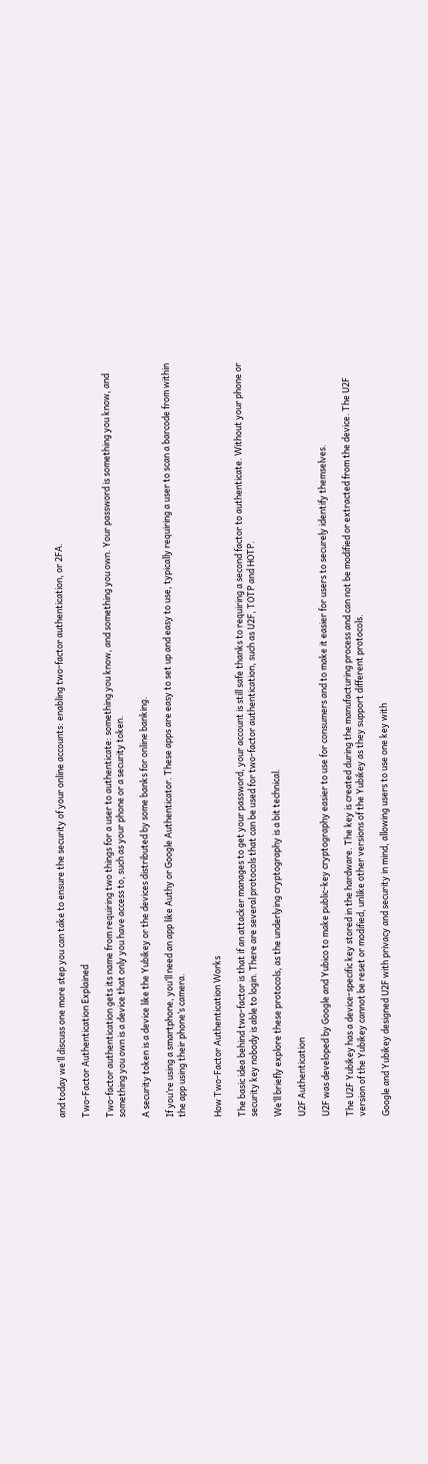and today we’ll discuss one more step you can take to ensure the security of your online accounts: enabling two-factor authentication, or 2FA.

Two-Factor Authentication Explained

Two-factor authentication gets its name from requiring two things for a user to authenticate: something you know, and something you own. Your password is something you know, and something you own is a device that only you have access to, such as your phone or a security token.

A security token is a device like the Yubikey or the devices distributed by some banks for online banking.

If you’re using a smartphone, you’ll need an app like Authy or Google Authenticator. These apps are easy to set up and easy to use, typically requiring a user to scan a barcode from within the app using their phone’s camera.


How Two-Factor Authentication Works

The basic idea behind two-factor is that if an attacker manages to get your password, your account is still safe thanks to requiring a second factor to authenticate. Without your phone or security key nobody is able to login. There are several protocols that can be used for two-factor authentication, such as U2F, TOTP and HOTP.

We’ll briefly explore these protocols, as the underlying cryptography is a bit technical.

U2F Authentication

U2F was developed by Google and Yubico to make public-key cryptography easier to use for consumers and to make it easier for users to securely identify themselves.

The U2F Yubikey has a device-specific key stored in the hardware. The key is created during the manufacturing process and can not be modified or extracted from the device. The U2F version of the Yubikey cannot be reset or modified, unlike other versions of the Yubikey as they support different protocols.

Google and Yubikey designed U2F with privacy and security in mind, allowing users to use one key with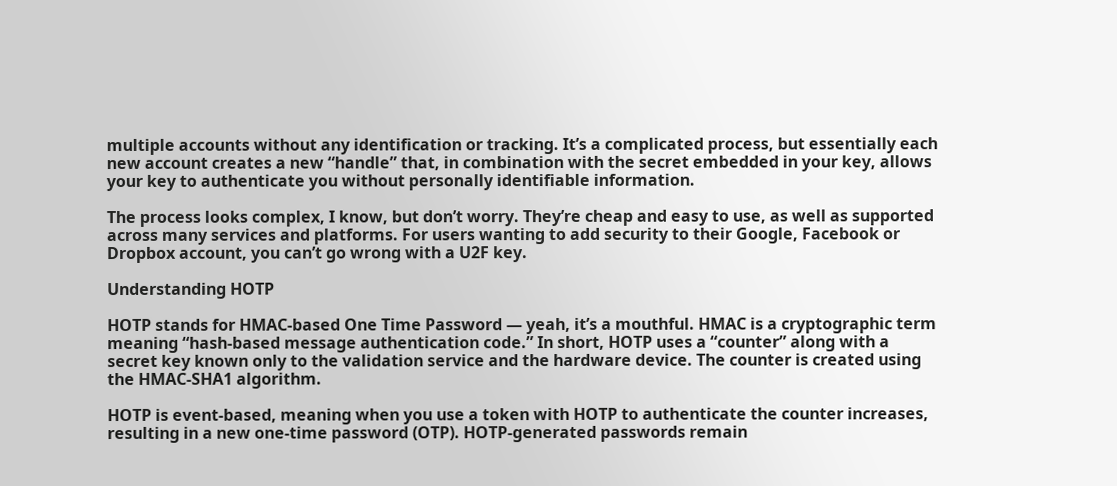multiple accounts without any identification or tracking. It’s a complicated process, but essentially each new account creates a new “handle” that, in combination with the secret embedded in your key, allows your key to authenticate you without personally identifiable information.

The process looks complex, I know, but don’t worry. They’re cheap and easy to use, as well as supported across many services and platforms. For users wanting to add security to their Google, Facebook or Dropbox account, you can’t go wrong with a U2F key.

Understanding HOTP

HOTP stands for HMAC-based One Time Password — yeah, it’s a mouthful. HMAC is a cryptographic term meaning “hash-based message authentication code.” In short, HOTP uses a “counter” along with a secret key known only to the validation service and the hardware device. The counter is created using the HMAC-SHA1 algorithm.

HOTP is event-based, meaning when you use a token with HOTP to authenticate the counter increases, resulting in a new one-time password (OTP). HOTP-generated passwords remain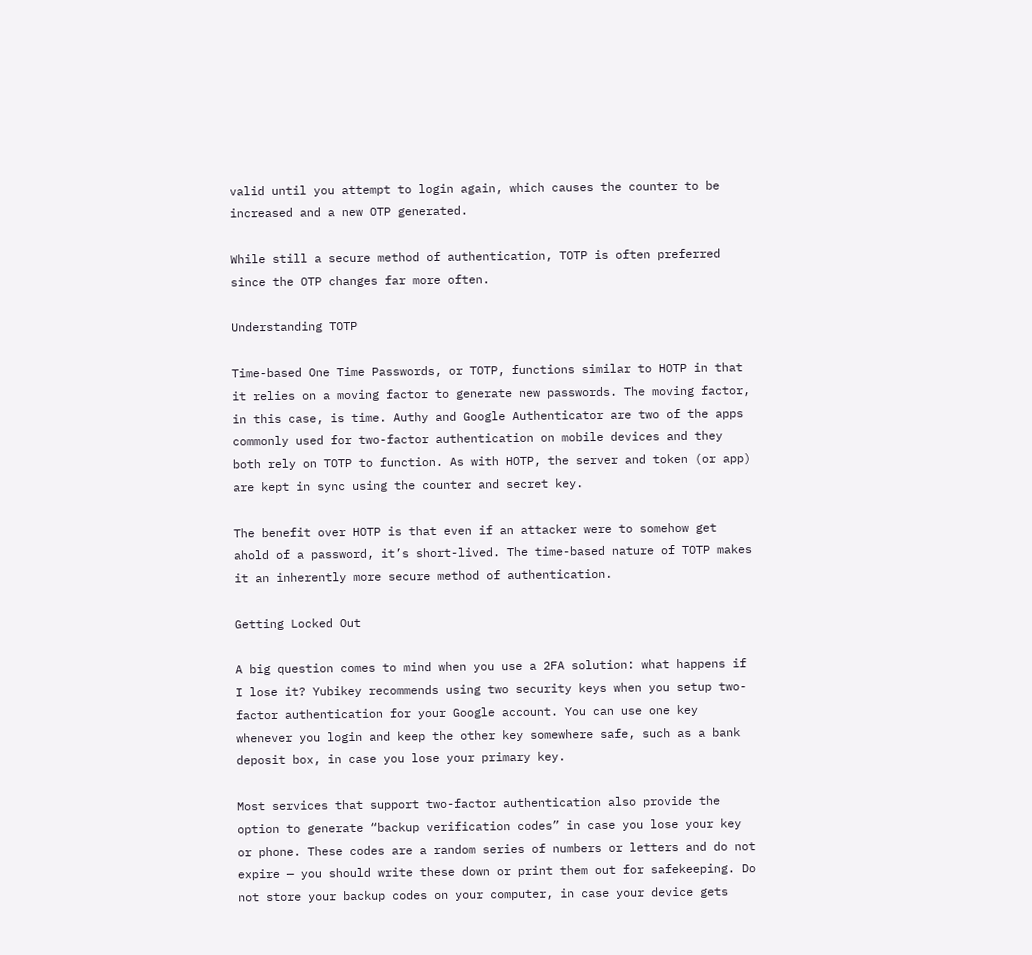valid until you attempt to login again, which causes the counter to be increased and a new OTP generated.

While still a secure method of authentication, TOTP is often preferred since the OTP changes far more often.

Understanding TOTP

Time-based One Time Passwords, or TOTP, functions similar to HOTP in that it relies on a moving factor to generate new passwords. The moving factor, in this case, is time. Authy and Google Authenticator are two of the apps commonly used for two-factor authentication on mobile devices and they both rely on TOTP to function. As with HOTP, the server and token (or app) are kept in sync using the counter and secret key.

The benefit over HOTP is that even if an attacker were to somehow get ahold of a password, it’s short-lived. The time-based nature of TOTP makes it an inherently more secure method of authentication.

Getting Locked Out

A big question comes to mind when you use a 2FA solution: what happens if I lose it? Yubikey recommends using two security keys when you setup two-factor authentication for your Google account. You can use one key whenever you login and keep the other key somewhere safe, such as a bank deposit box, in case you lose your primary key.

Most services that support two-factor authentication also provide the option to generate “backup verification codes” in case you lose your key or phone. These codes are a random series of numbers or letters and do not expire — you should write these down or print them out for safekeeping. Do not store your backup codes on your computer, in case your device gets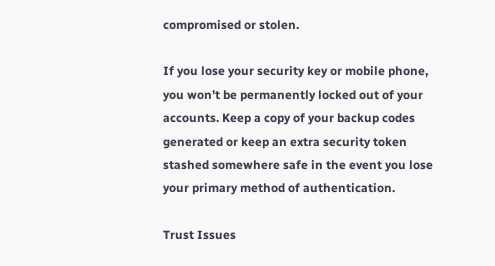compromised or stolen.

If you lose your security key or mobile phone, you won’t be permanently locked out of your accounts. Keep a copy of your backup codes generated or keep an extra security token stashed somewhere safe in the event you lose your primary method of authentication.

Trust Issues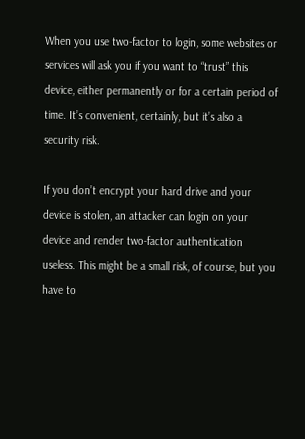When you use two-factor to login, some websites or services will ask you if you want to “trust” this device, either permanently or for a certain period of time. It’s convenient, certainly, but it’s also a security risk.

If you don’t encrypt your hard drive and your device is stolen, an attacker can login on your device and render two-factor authentication useless. This might be a small risk, of course, but you have to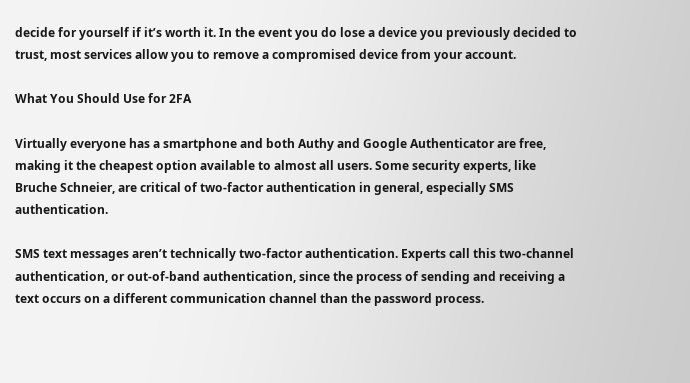decide for yourself if it’s worth it. In the event you do lose a device you previously decided to trust, most services allow you to remove a compromised device from your account.

What You Should Use for 2FA

Virtually everyone has a smartphone and both Authy and Google Authenticator are free, making it the cheapest option available to almost all users. Some security experts, like Bruche Schneier, are critical of two-factor authentication in general, especially SMS authentication.

SMS text messages aren’t technically two-factor authentication. Experts call this two-channel authentication, or out-of-band authentication, since the process of sending and receiving a text occurs on a different communication channel than the password process.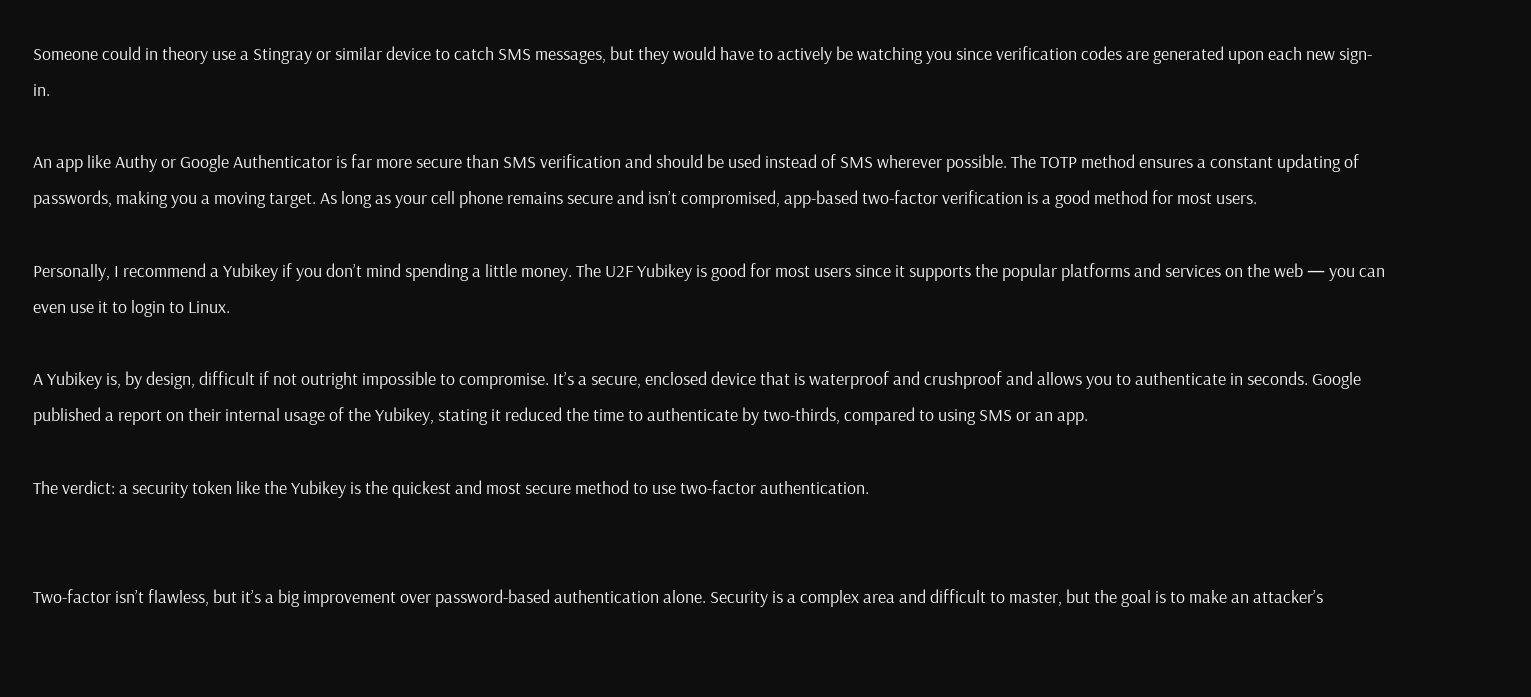Someone could in theory use a Stingray or similar device to catch SMS messages, but they would have to actively be watching you since verification codes are generated upon each new sign-in.

An app like Authy or Google Authenticator is far more secure than SMS verification and should be used instead of SMS wherever possible. The TOTP method ensures a constant updating of passwords, making you a moving target. As long as your cell phone remains secure and isn’t compromised, app-based two-factor verification is a good method for most users.

Personally, I recommend a Yubikey if you don’t mind spending a little money. The U2F Yubikey is good for most users since it supports the popular platforms and services on the web — you can even use it to login to Linux.

A Yubikey is, by design, difficult if not outright impossible to compromise. It’s a secure, enclosed device that is waterproof and crushproof and allows you to authenticate in seconds. Google published a report on their internal usage of the Yubikey, stating it reduced the time to authenticate by two-thirds, compared to using SMS or an app.

The verdict: a security token like the Yubikey is the quickest and most secure method to use two-factor authentication.


Two-factor isn’t flawless, but it’s a big improvement over password-based authentication alone. Security is a complex area and difficult to master, but the goal is to make an attacker’s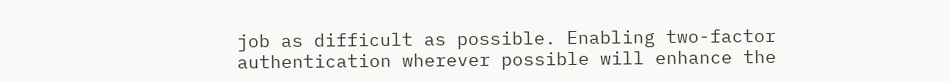job as difficult as possible. Enabling two-factor authentication wherever possible will enhance the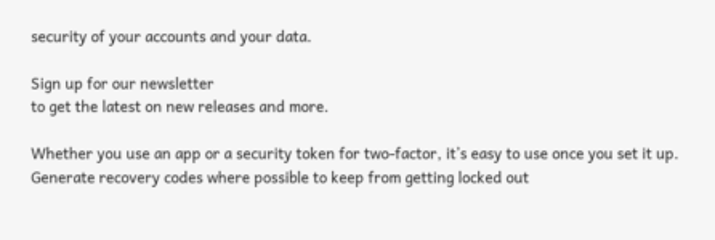security of your accounts and your data.

Sign up for our newsletter
to get the latest on new releases and more.

Whether you use an app or a security token for two-factor, it’s easy to use once you set it up. Generate recovery codes where possible to keep from getting locked out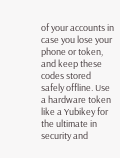of your accounts in case you lose your phone or token, and keep these codes stored safely offline. Use a hardware token like a Yubikey for the ultimate in security and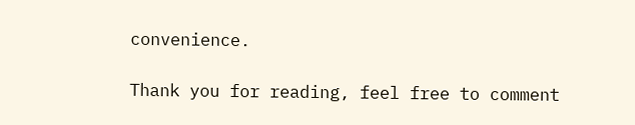convenience.

Thank you for reading, feel free to comment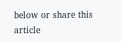below or share this article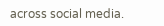across social media.